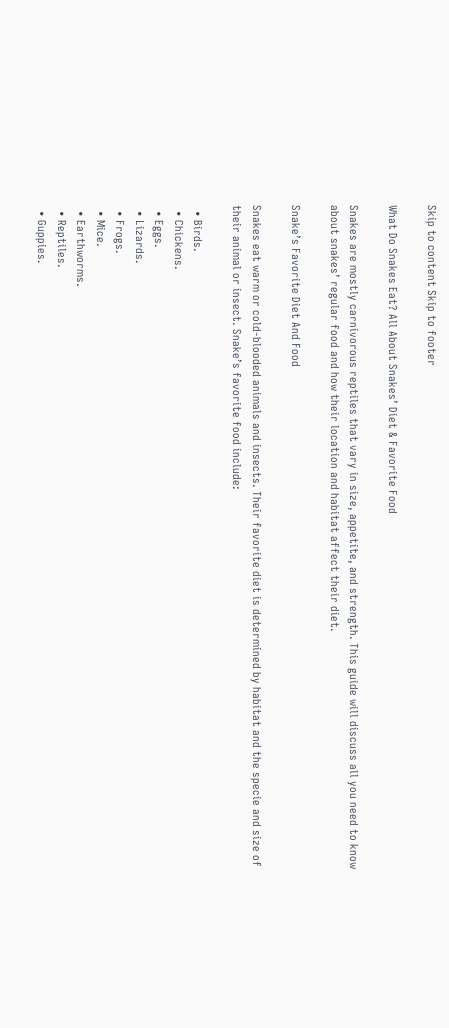Skip to content Skip to footer

What Do Snakes Eat? All About Snakes’ Diet & Favorite Food

Snakes are mostly carnivorous reptiles that vary in size, appetite, and strength. This guide will discuss all you need to know about snakes’ regular food and how their location and habitat affect their diet.

Snake’s Favorite Diet And Food

Snakes eat warm or cold-blooded animals and insects. Their favorite diet is determined by habitat and the specie and size of their animal or insect. Snake’s favorite food include:

  • Birds.
  • Chickens.
  • Eggs.
  • Lizards.
  • Frogs.
  • Mice.
  • Earthworms.
  • Reptiles.
  • Guppies.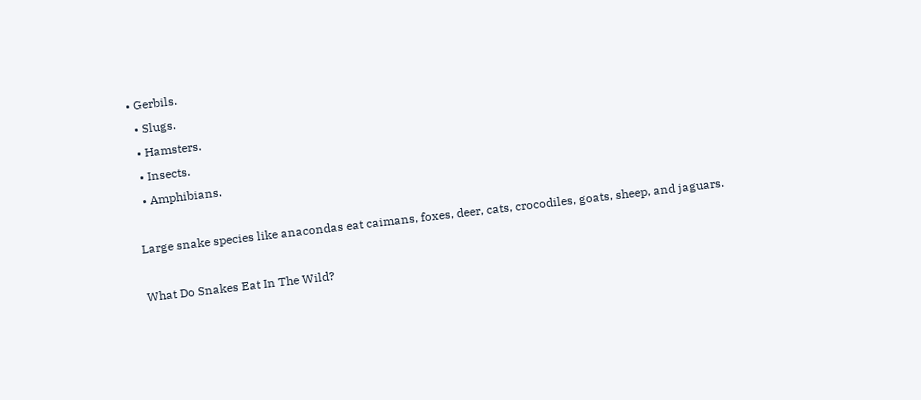• Gerbils.
  • Slugs.
  • Hamsters.
  • Insects.
  • Amphibians.

Large snake species like anacondas eat caimans, foxes, deer, cats, crocodiles, goats, sheep, and jaguars.

What Do Snakes Eat In The Wild?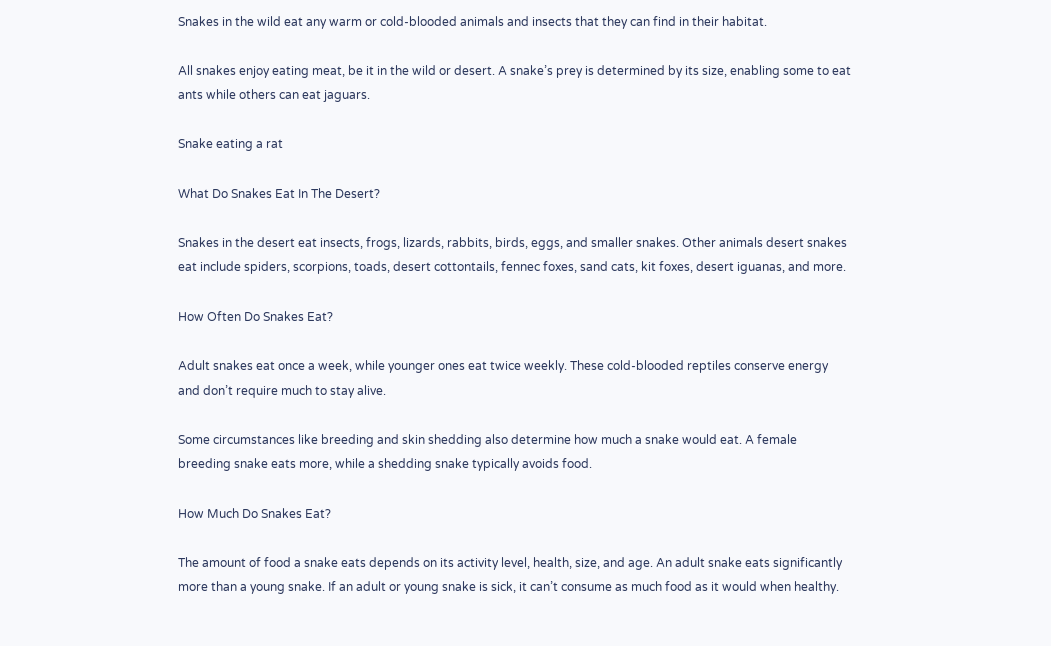Snakes in the wild eat any warm or cold-blooded animals and insects that they can find in their habitat.

All snakes enjoy eating meat, be it in the wild or desert. A snake’s prey is determined by its size, enabling some to eat ants while others can eat jaguars.

Snake eating a rat

What Do Snakes Eat In The Desert?

Snakes in the desert eat insects, frogs, lizards, rabbits, birds, eggs, and smaller snakes. Other animals desert snakes eat include spiders, scorpions, toads, desert cottontails, fennec foxes, sand cats, kit foxes, desert iguanas, and more.

How Often Do Snakes Eat?

Adult snakes eat once a week, while younger ones eat twice weekly. These cold-blooded reptiles conserve energy and don’t require much to stay alive.

Some circumstances like breeding and skin shedding also determine how much a snake would eat. A female breeding snake eats more, while a shedding snake typically avoids food.

How Much Do Snakes Eat?

The amount of food a snake eats depends on its activity level, health, size, and age. An adult snake eats significantly more than a young snake. If an adult or young snake is sick, it can’t consume as much food as it would when healthy.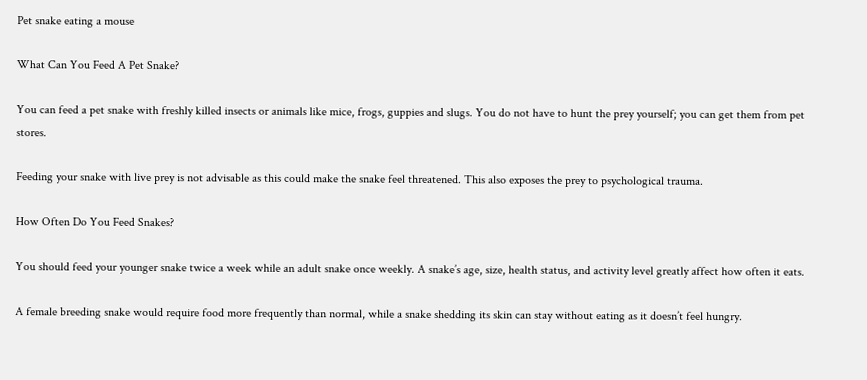Pet snake eating a mouse

What Can You Feed A Pet Snake?

You can feed a pet snake with freshly killed insects or animals like mice, frogs, guppies and slugs. You do not have to hunt the prey yourself; you can get them from pet stores.

Feeding your snake with live prey is not advisable as this could make the snake feel threatened. This also exposes the prey to psychological trauma.

How Often Do You Feed Snakes?

You should feed your younger snake twice a week while an adult snake once weekly. A snake’s age, size, health status, and activity level greatly affect how often it eats.

A female breeding snake would require food more frequently than normal, while a snake shedding its skin can stay without eating as it doesn’t feel hungry.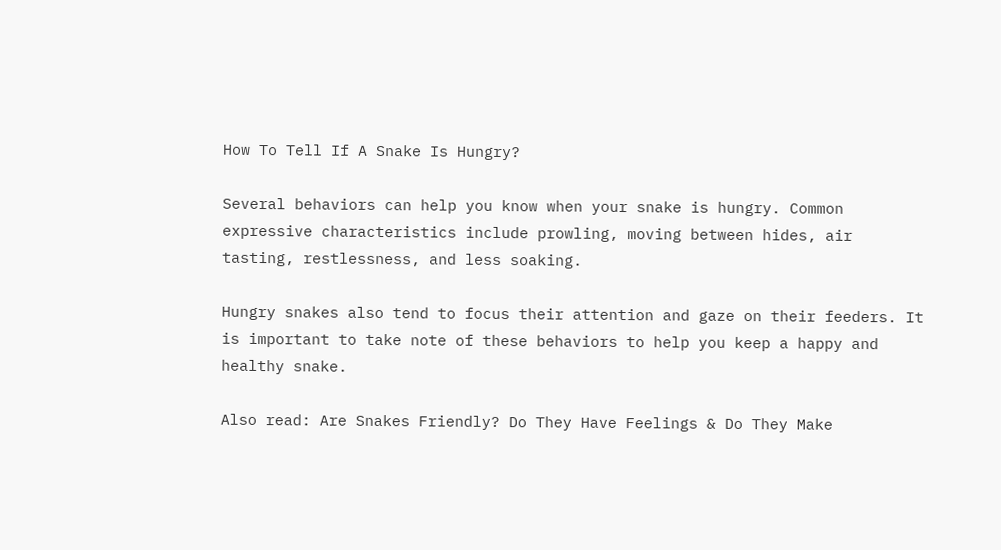How To Tell If A Snake Is Hungry?

Several behaviors can help you know when your snake is hungry. Common expressive characteristics include prowling, moving between hides, air tasting, restlessness, and less soaking.

Hungry snakes also tend to focus their attention and gaze on their feeders. It is important to take note of these behaviors to help you keep a happy and healthy snake.

Also read: Are Snakes Friendly? Do They Have Feelings & Do They Make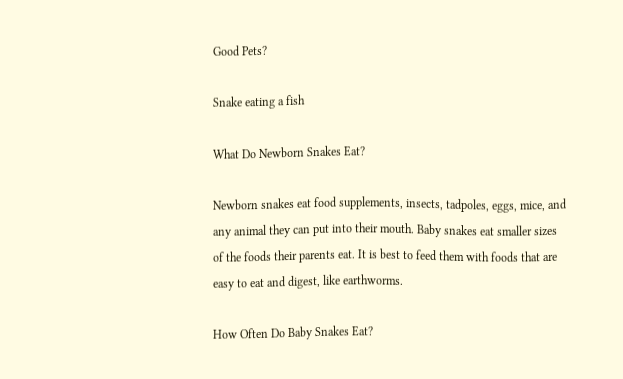Good Pets?

Snake eating a fish

What Do Newborn Snakes Eat?

Newborn snakes eat food supplements, insects, tadpoles, eggs, mice, and any animal they can put into their mouth. Baby snakes eat smaller sizes of the foods their parents eat. It is best to feed them with foods that are easy to eat and digest, like earthworms.

How Often Do Baby Snakes Eat?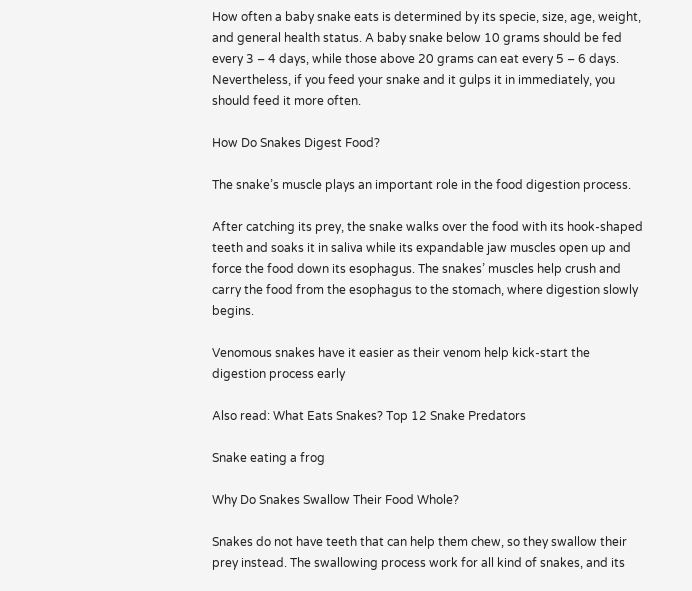How often a baby snake eats is determined by its specie, size, age, weight, and general health status. A baby snake below 10 grams should be fed every 3 – 4 days, while those above 20 grams can eat every 5 – 6 days. Nevertheless, if you feed your snake and it gulps it in immediately, you should feed it more often.

How Do Snakes Digest Food?

The snake’s muscle plays an important role in the food digestion process.

After catching its prey, the snake walks over the food with its hook-shaped teeth and soaks it in saliva while its expandable jaw muscles open up and force the food down its esophagus. The snakes’ muscles help crush and carry the food from the esophagus to the stomach, where digestion slowly begins.

Venomous snakes have it easier as their venom help kick-start the digestion process early

Also read: What Eats Snakes? Top 12 Snake Predators

Snake eating a frog

Why Do Snakes Swallow Their Food Whole?

Snakes do not have teeth that can help them chew, so they swallow their prey instead. The swallowing process work for all kind of snakes, and its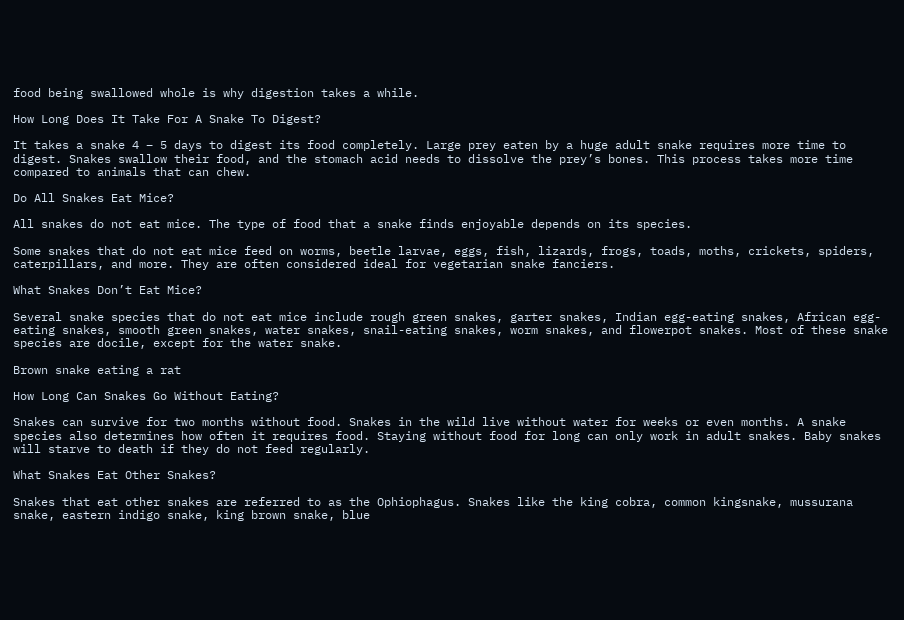food being swallowed whole is why digestion takes a while.

How Long Does It Take For A Snake To Digest?

It takes a snake 4 – 5 days to digest its food completely. Large prey eaten by a huge adult snake requires more time to digest. Snakes swallow their food, and the stomach acid needs to dissolve the prey’s bones. This process takes more time compared to animals that can chew.

Do All Snakes Eat Mice?

All snakes do not eat mice. The type of food that a snake finds enjoyable depends on its species.

Some snakes that do not eat mice feed on worms, beetle larvae, eggs, fish, lizards, frogs, toads, moths, crickets, spiders, caterpillars, and more. They are often considered ideal for vegetarian snake fanciers.

What Snakes Don’t Eat Mice?

Several snake species that do not eat mice include rough green snakes, garter snakes, Indian egg-eating snakes, African egg-eating snakes, smooth green snakes, water snakes, snail-eating snakes, worm snakes, and flowerpot snakes. Most of these snake species are docile, except for the water snake.

Brown snake eating a rat

How Long Can Snakes Go Without Eating?

Snakes can survive for two months without food. Snakes in the wild live without water for weeks or even months. A snake species also determines how often it requires food. Staying without food for long can only work in adult snakes. Baby snakes will starve to death if they do not feed regularly.

What Snakes Eat Other Snakes?

Snakes that eat other snakes are referred to as the Ophiophagus. Snakes like the king cobra, common kingsnake, mussurana snake, eastern indigo snake, king brown snake, blue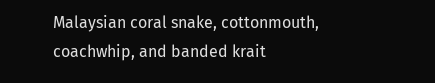Malaysian coral snake, cottonmouth, coachwhip, and banded krait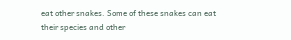eat other snakes. Some of these snakes can eat their species and other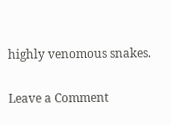highly venomous snakes.

Leave a Comment